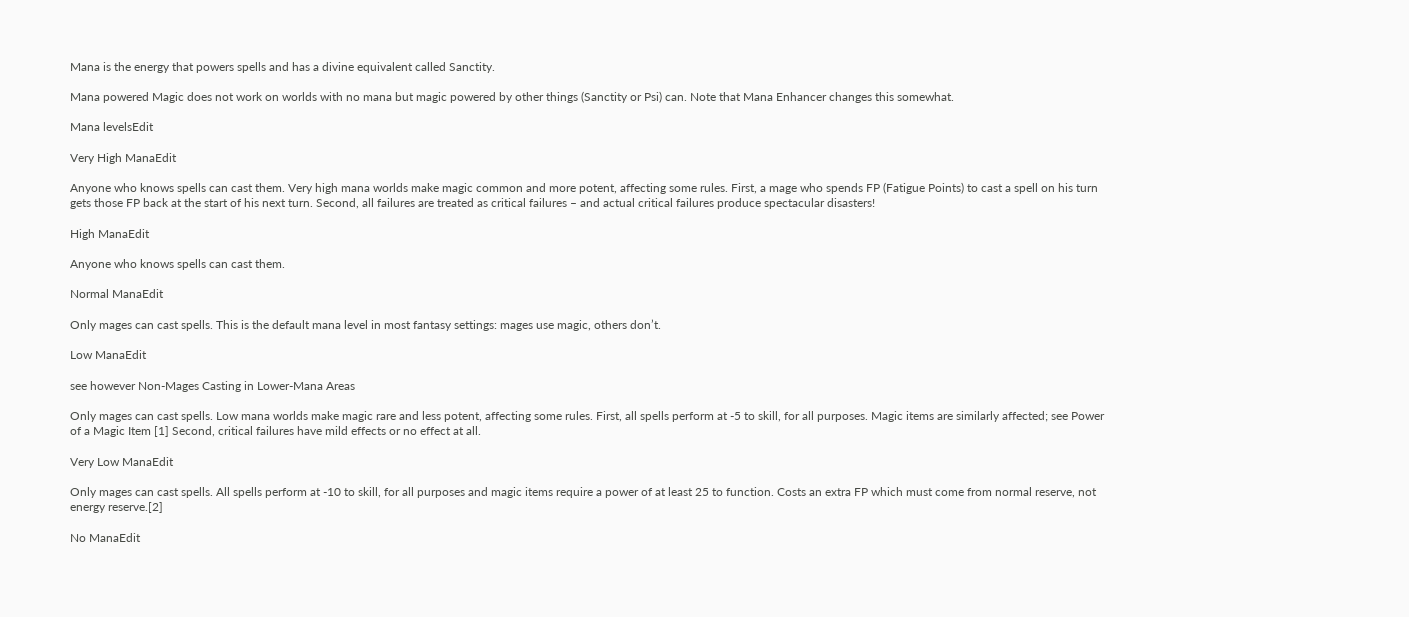Mana is the energy that powers spells and has a divine equivalent called Sanctity.

Mana powered Magic does not work on worlds with no mana but magic powered by other things (Sanctity or Psi) can. Note that Mana Enhancer changes this somewhat.

Mana levelsEdit

Very High ManaEdit

Anyone who knows spells can cast them. Very high mana worlds make magic common and more potent, affecting some rules. First, a mage who spends FP (Fatigue Points) to cast a spell on his turn gets those FP back at the start of his next turn. Second, all failures are treated as critical failures – and actual critical failures produce spectacular disasters!

High ManaEdit

Anyone who knows spells can cast them.

Normal ManaEdit

Only mages can cast spells. This is the default mana level in most fantasy settings: mages use magic, others don’t.

Low ManaEdit

see however Non-Mages Casting in Lower-Mana Areas

Only mages can cast spells. Low mana worlds make magic rare and less potent, affecting some rules. First, all spells perform at -5 to skill, for all purposes. Magic items are similarly affected; see Power of a Magic Item [1] Second, critical failures have mild effects or no effect at all.

Very Low ManaEdit

Only mages can cast spells. All spells perform at -10 to skill, for all purposes and magic items require a power of at least 25 to function. Costs an extra FP which must come from normal reserve, not energy reserve.[2]

No ManaEdit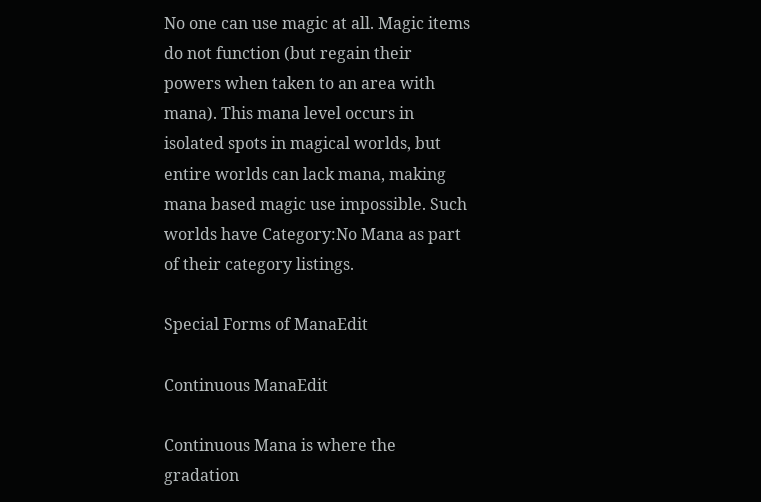No one can use magic at all. Magic items do not function (but regain their powers when taken to an area with mana). This mana level occurs in isolated spots in magical worlds, but entire worlds can lack mana, making mana based magic use impossible. Such worlds have Category:No Mana as part of their category listings.

Special Forms of ManaEdit

Continuous ManaEdit

Continuous Mana is where the gradation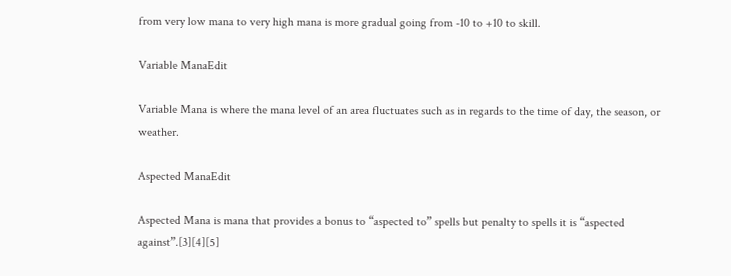from very low mana to very high mana is more gradual going from -10 to +10 to skill.

Variable ManaEdit

Variable Mana is where the mana level of an area fluctuates such as in regards to the time of day, the season, or weather.

Aspected ManaEdit

Aspected Mana is mana that provides a bonus to “aspected to” spells but penalty to spells it is “aspected against”.[3][4][5]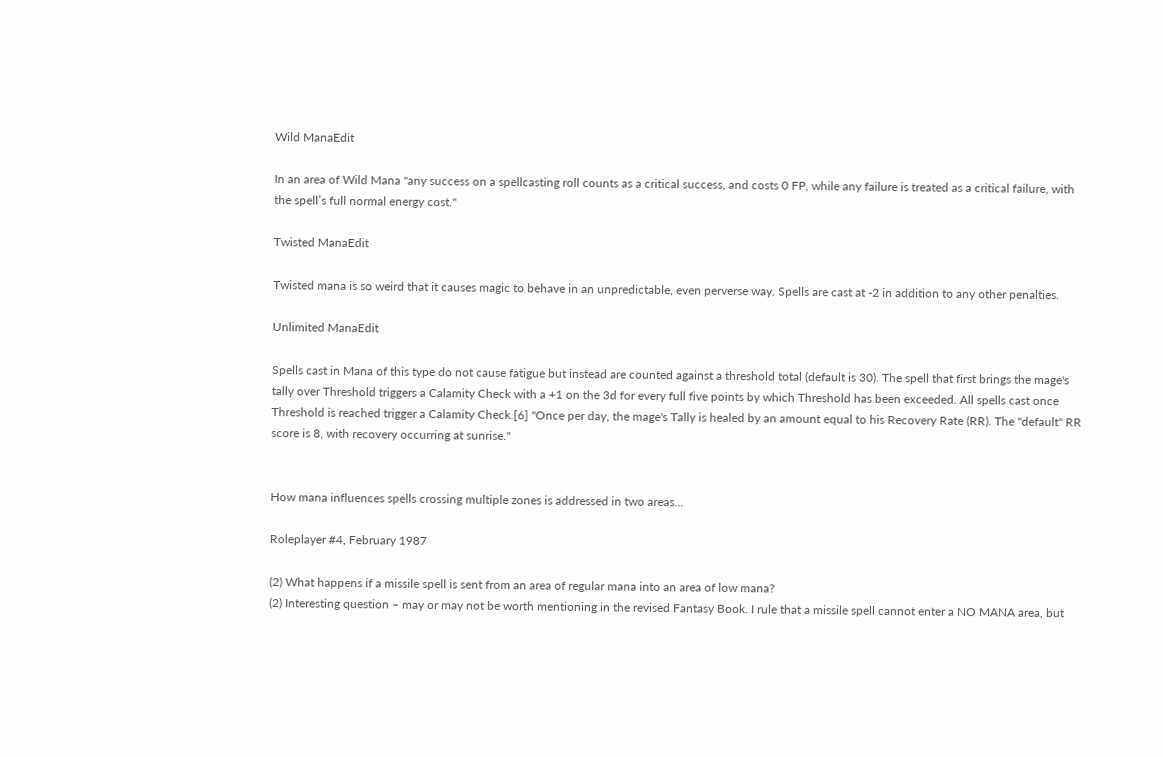Wild ManaEdit

In an area of Wild Mana "any success on a spellcasting roll counts as a critical success, and costs 0 FP, while any failure is treated as a critical failure, with the spell’s full normal energy cost."

Twisted ManaEdit

Twisted mana is so weird that it causes magic to behave in an unpredictable, even perverse way. Spells are cast at -2 in addition to any other penalties.

Unlimited ManaEdit

Spells cast in Mana of this type do not cause fatigue but instead are counted against a threshold total (default is 30). The spell that first brings the mage's tally over Threshold triggers a Calamity Check with a +1 on the 3d for every full five points by which Threshold has been exceeded. All spells cast once Threshold is reached trigger a Calamity Check.[6] "Once per day, the mage's Tally is healed by an amount equal to his Recovery Rate (RR). The "default" RR score is 8, with recovery occurring at sunrise."


How mana influences spells crossing multiple zones is addressed in two areas...

Roleplayer #4, February 1987

(2) What happens if a missile spell is sent from an area of regular mana into an area of low mana?
(2) Interesting question – may or may not be worth mentioning in the revised Fantasy Book. I rule that a missile spell cannot enter a NO MANA area, but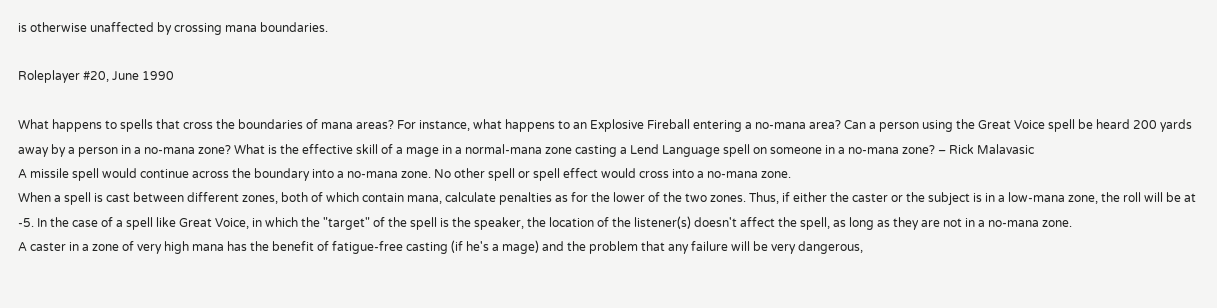is otherwise unaffected by crossing mana boundaries.

Roleplayer #20, June 1990

What happens to spells that cross the boundaries of mana areas? For instance, what happens to an Explosive Fireball entering a no-mana area? Can a person using the Great Voice spell be heard 200 yards away by a person in a no-mana zone? What is the effective skill of a mage in a normal-mana zone casting a Lend Language spell on someone in a no-mana zone? – Rick Malavasic
A missile spell would continue across the boundary into a no-mana zone. No other spell or spell effect would cross into a no-mana zone.
When a spell is cast between different zones, both of which contain mana, calculate penalties as for the lower of the two zones. Thus, if either the caster or the subject is in a low-mana zone, the roll will be at -5. In the case of a spell like Great Voice, in which the "target" of the spell is the speaker, the location of the listener(s) doesn't affect the spell, as long as they are not in a no-mana zone.
A caster in a zone of very high mana has the benefit of fatigue-free casting (if he's a mage) and the problem that any failure will be very dangerous,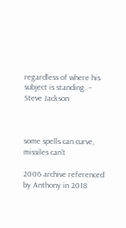regardless of where his subject is standing. – Steve Jackson



some spells can curve, missiles can't

2006 archive referenced by Anthony in 2018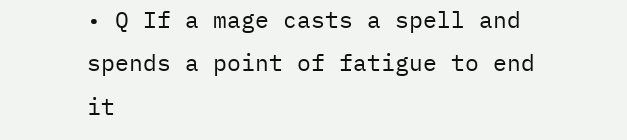• Q If a mage casts a spell and spends a point of fatigue to end it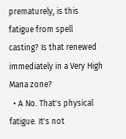prematurely, is this fatigue from spell casting? Is that renewed immediately in a Very High Mana zone?
  • A No. That's physical fatigue. It's not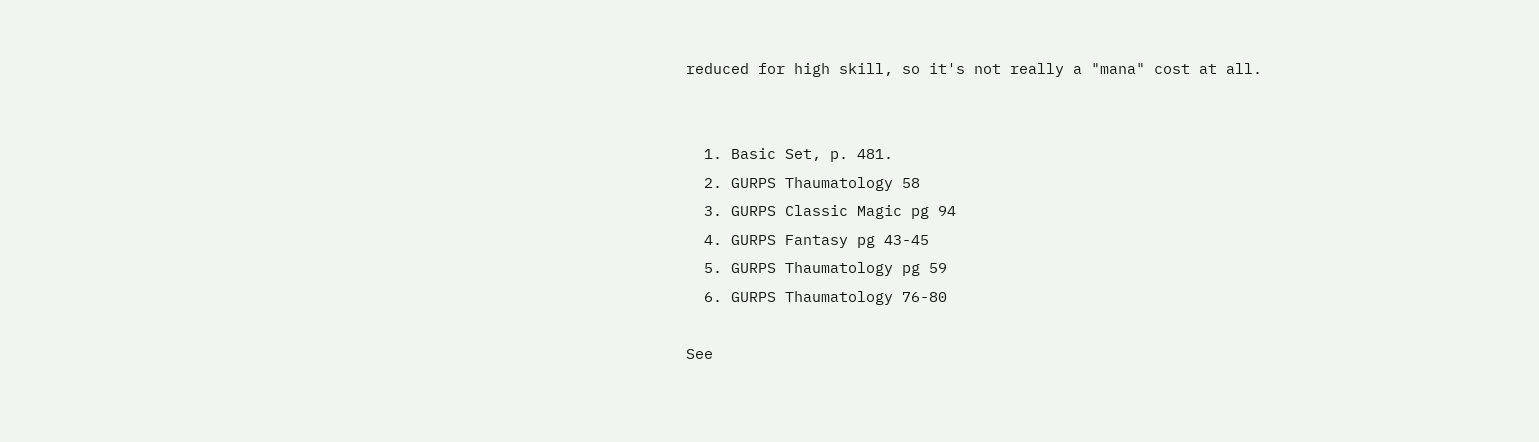reduced for high skill, so it's not really a "mana" cost at all.


  1. Basic Set, p. 481.
  2. GURPS Thaumatology 58
  3. GURPS Classic Magic pg 94
  4. GURPS Fantasy pg 43-45
  5. GURPS Thaumatology pg 59
  6. GURPS Thaumatology 76-80

See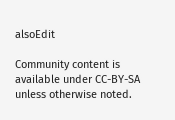alsoEdit

Community content is available under CC-BY-SA unless otherwise noted.